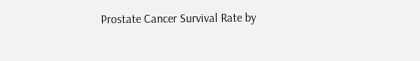Prostate Cancer Survival Rate by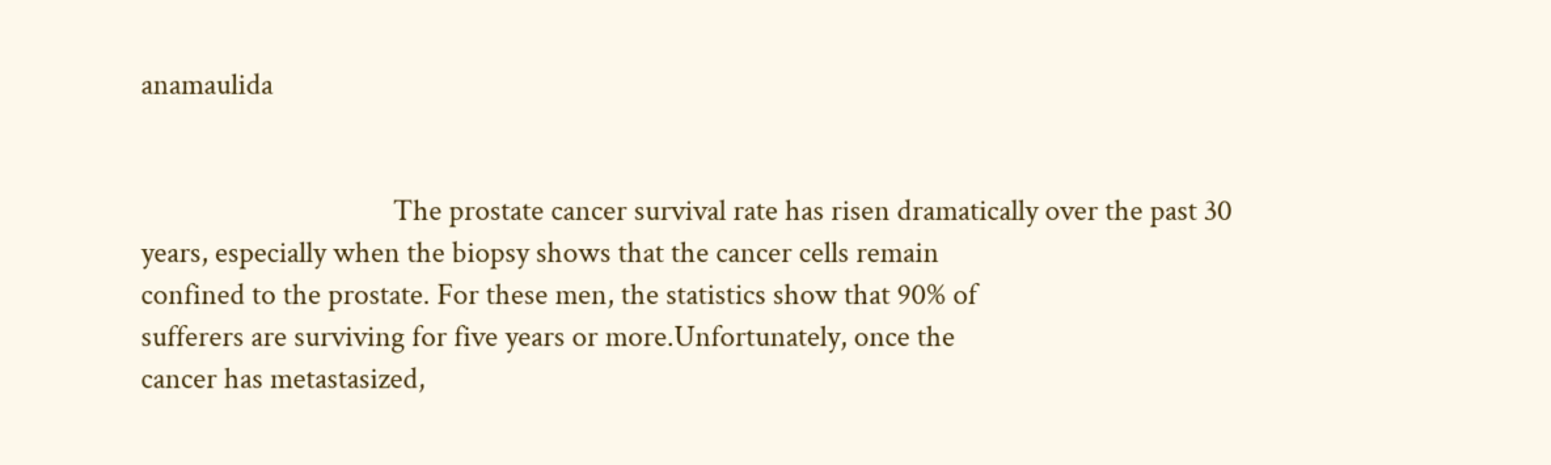anamaulida


                                    The prostate cancer survival rate has risen dramatically over the past 30
years, especially when the biopsy shows that the cancer cells remain
confined to the prostate. For these men, the statistics show that 90% of
sufferers are surviving for five years or more.Unfortunately, once the
cancer has metastasized,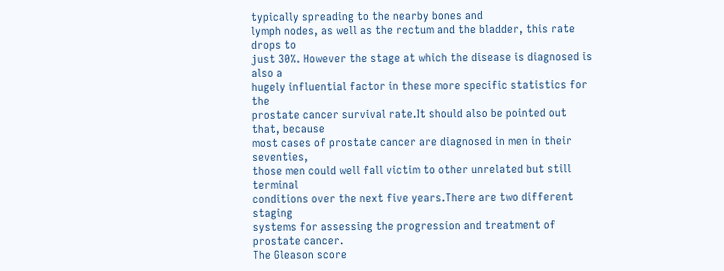typically spreading to the nearby bones and
lymph nodes, as well as the rectum and the bladder, this rate drops to
just 30%. However the stage at which the disease is diagnosed is also a
hugely influential factor in these more specific statistics for the
prostate cancer survival rate.It should also be pointed out that, because
most cases of prostate cancer are diagnosed in men in their seventies,
those men could well fall victim to other unrelated but still terminal
conditions over the next five years.There are two different staging
systems for assessing the progression and treatment of prostate cancer.
The Gleason score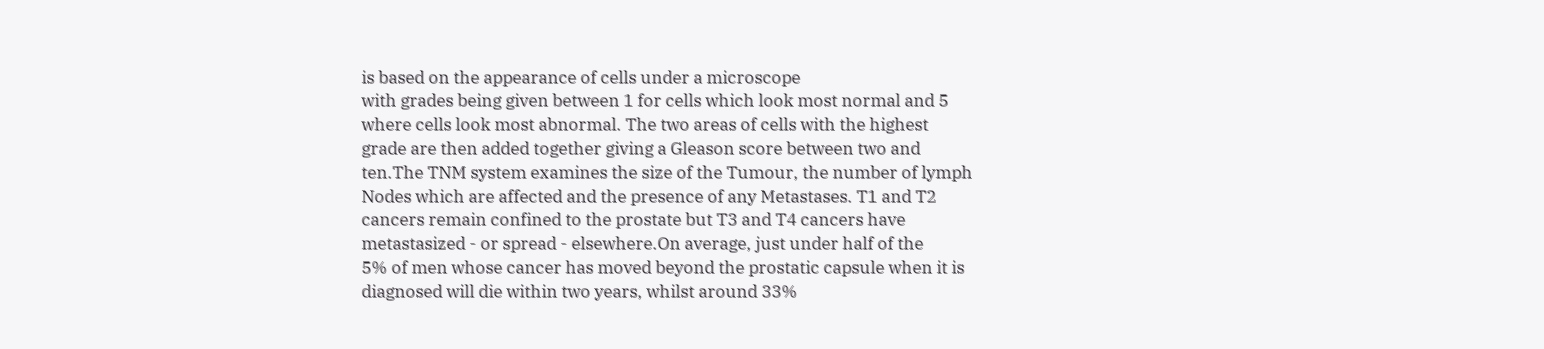is based on the appearance of cells under a microscope
with grades being given between 1 for cells which look most normal and 5
where cells look most abnormal. The two areas of cells with the highest
grade are then added together giving a Gleason score between two and
ten.The TNM system examines the size of the Tumour, the number of lymph
Nodes which are affected and the presence of any Metastases. T1 and T2
cancers remain confined to the prostate but T3 and T4 cancers have
metastasized - or spread - elsewhere.On average, just under half of the
5% of men whose cancer has moved beyond the prostatic capsule when it is
diagnosed will die within two years, whilst around 33%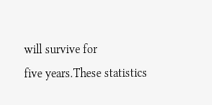will survive for
five years.These statistics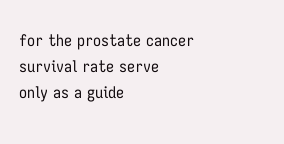for the prostate cancer survival rate serve
only as a guide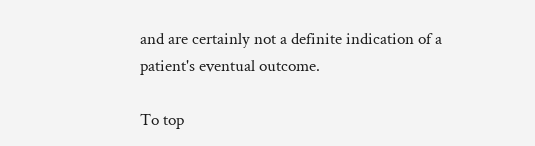and are certainly not a definite indication of a
patient's eventual outcome.

To top